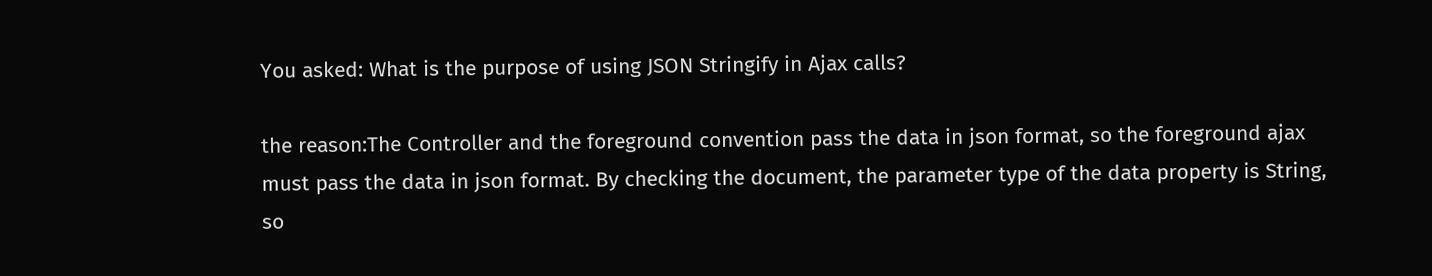You asked: What is the purpose of using JSON Stringify in Ajax calls?

the reason:The Controller and the foreground convention pass the data in json format, so the foreground ajax must pass the data in json format. By checking the document, the parameter type of the data property is String, so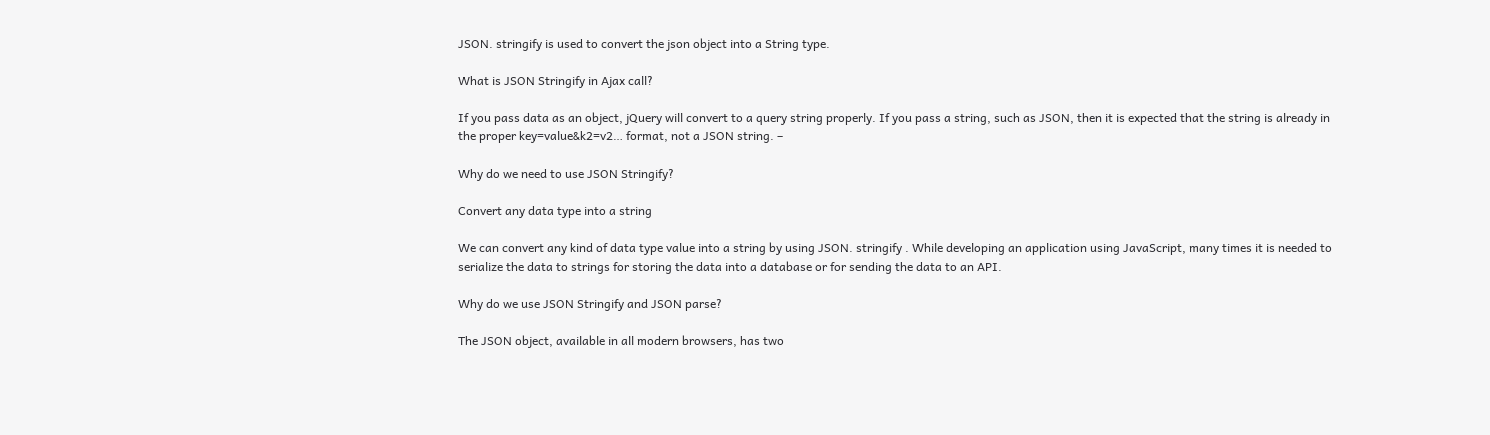JSON. stringify is used to convert the json object into a String type.

What is JSON Stringify in Ajax call?

If you pass data as an object, jQuery will convert to a query string properly. If you pass a string, such as JSON, then it is expected that the string is already in the proper key=value&k2=v2… format, not a JSON string. –

Why do we need to use JSON Stringify?

Convert any data type into a string

We can convert any kind of data type value into a string by using JSON. stringify . While developing an application using JavaScript, many times it is needed to serialize the data to strings for storing the data into a database or for sending the data to an API.

Why do we use JSON Stringify and JSON parse?

The JSON object, available in all modern browsers, has two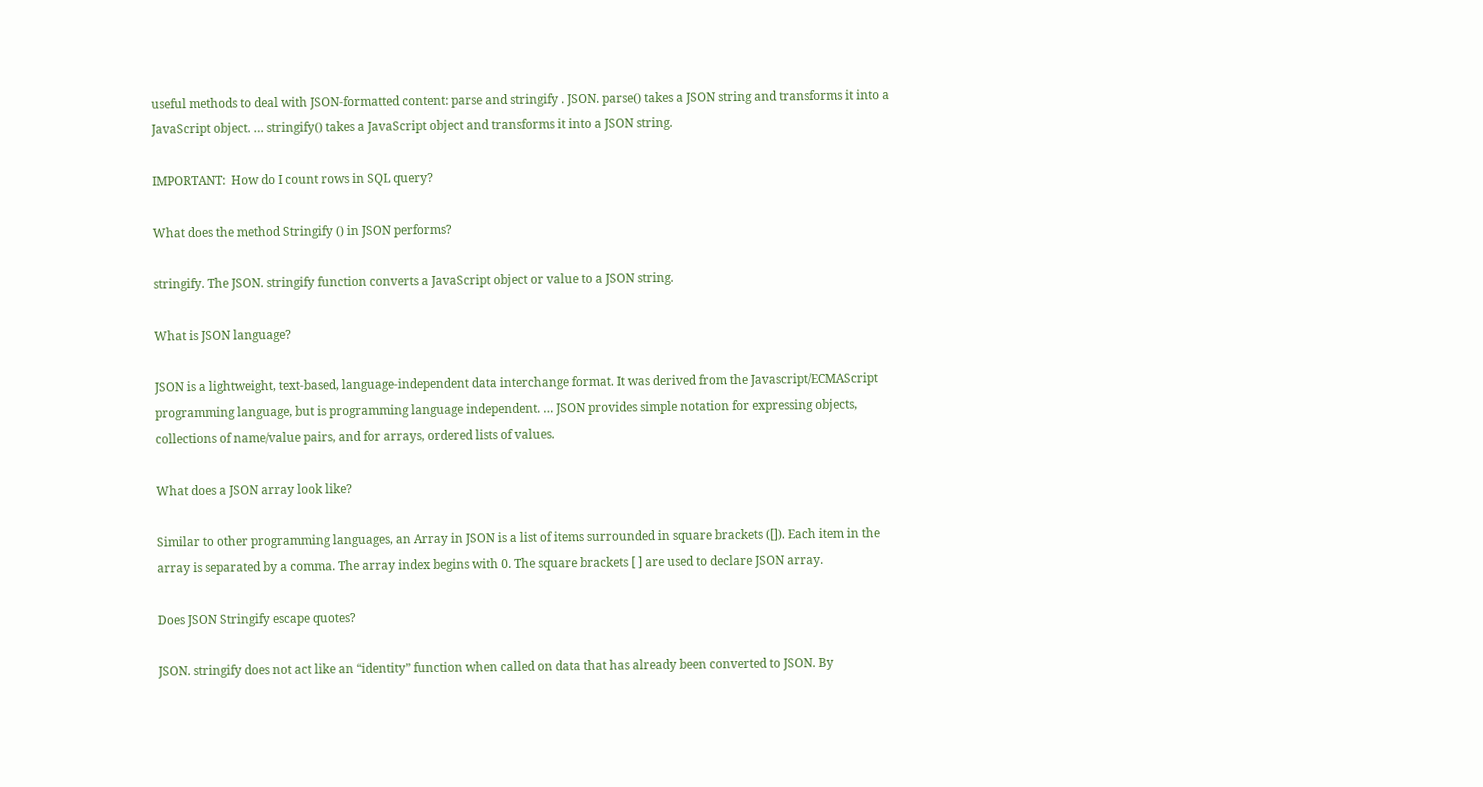useful methods to deal with JSON-formatted content: parse and stringify . JSON. parse() takes a JSON string and transforms it into a JavaScript object. … stringify() takes a JavaScript object and transforms it into a JSON string.

IMPORTANT:  How do I count rows in SQL query?

What does the method Stringify () in JSON performs?

stringify. The JSON. stringify function converts a JavaScript object or value to a JSON string.

What is JSON language?

JSON is a lightweight, text-based, language-independent data interchange format. It was derived from the Javascript/ECMAScript programming language, but is programming language independent. … JSON provides simple notation for expressing objects, collections of name/value pairs, and for arrays, ordered lists of values.

What does a JSON array look like?

Similar to other programming languages, an Array in JSON is a list of items surrounded in square brackets ([]). Each item in the array is separated by a comma. The array index begins with 0. The square brackets [ ] are used to declare JSON array.

Does JSON Stringify escape quotes?

JSON. stringify does not act like an “identity” function when called on data that has already been converted to JSON. By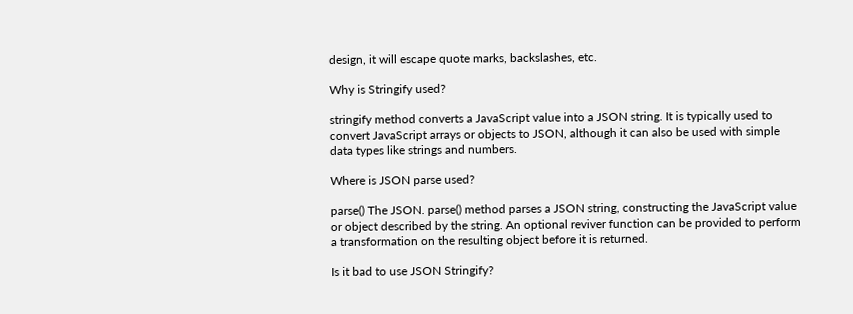design, it will escape quote marks, backslashes, etc.

Why is Stringify used?

stringify method converts a JavaScript value into a JSON string. It is typically used to convert JavaScript arrays or objects to JSON, although it can also be used with simple data types like strings and numbers.

Where is JSON parse used?

parse() The JSON. parse() method parses a JSON string, constructing the JavaScript value or object described by the string. An optional reviver function can be provided to perform a transformation on the resulting object before it is returned.

Is it bad to use JSON Stringify?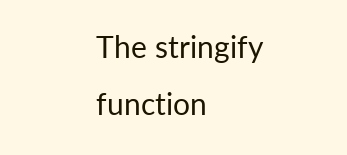The stringify function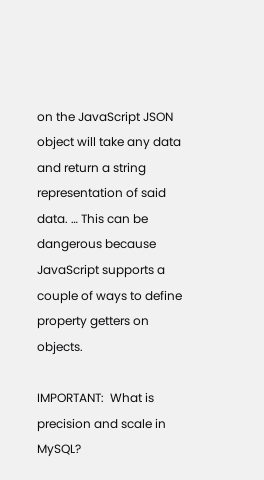on the JavaScript JSON object will take any data and return a string representation of said data. … This can be dangerous because JavaScript supports a couple of ways to define property getters on objects.

IMPORTANT:  What is precision and scale in MySQL?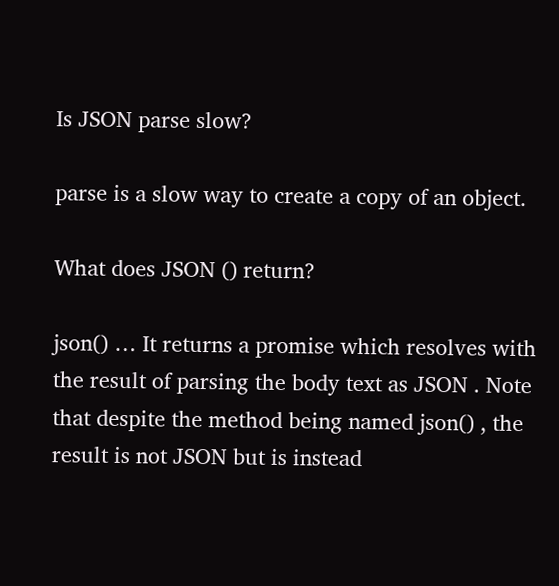Is JSON parse slow?

parse is a slow way to create a copy of an object.

What does JSON () return?

json() … It returns a promise which resolves with the result of parsing the body text as JSON . Note that despite the method being named json() , the result is not JSON but is instead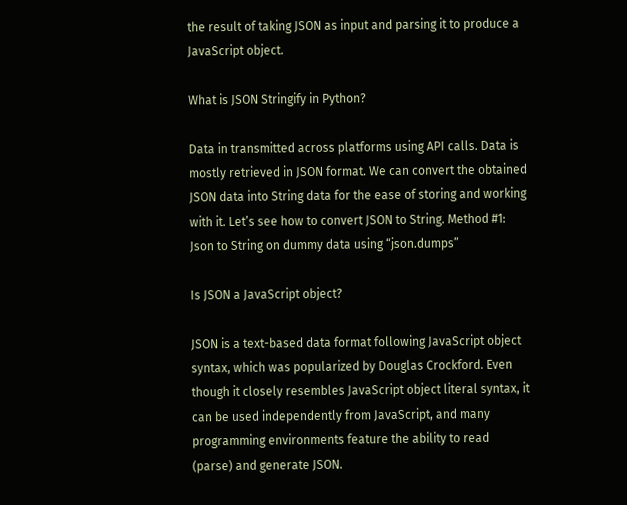the result of taking JSON as input and parsing it to produce a JavaScript object.

What is JSON Stringify in Python?

Data in transmitted across platforms using API calls. Data is mostly retrieved in JSON format. We can convert the obtained JSON data into String data for the ease of storing and working with it. Let’s see how to convert JSON to String. Method #1: Json to String on dummy data using “json.dumps”

Is JSON a JavaScript object?

JSON is a text-based data format following JavaScript object syntax, which was popularized by Douglas Crockford. Even though it closely resembles JavaScript object literal syntax, it can be used independently from JavaScript, and many programming environments feature the ability to read (parse) and generate JSON.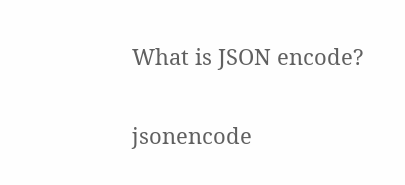What is JSON encode?

jsonencode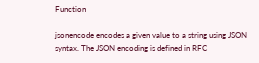Function

jsonencode encodes a given value to a string using JSON syntax. The JSON encoding is defined in RFC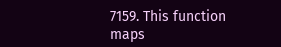7159. This function maps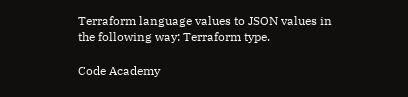Terraform language values to JSON values in the following way: Terraform type.

Code Academy